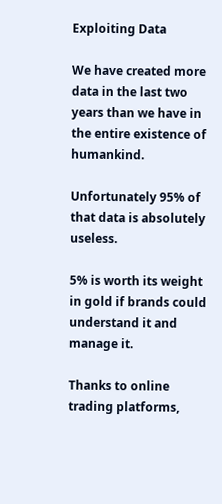Exploiting Data

We have created more data in the last two years than we have in the entire existence of humankind.

Unfortunately 95% of that data is absolutely useless.

5% is worth its weight in gold if brands could understand it and manage it.

Thanks to online trading platforms,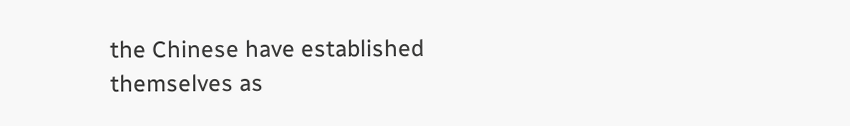the Chinese have established themselves as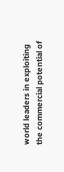world leaders in exploiting the commercial potential of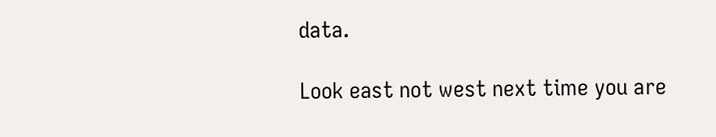data.

Look east not west next time you are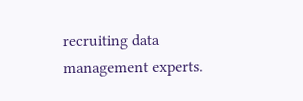recruiting data management experts.